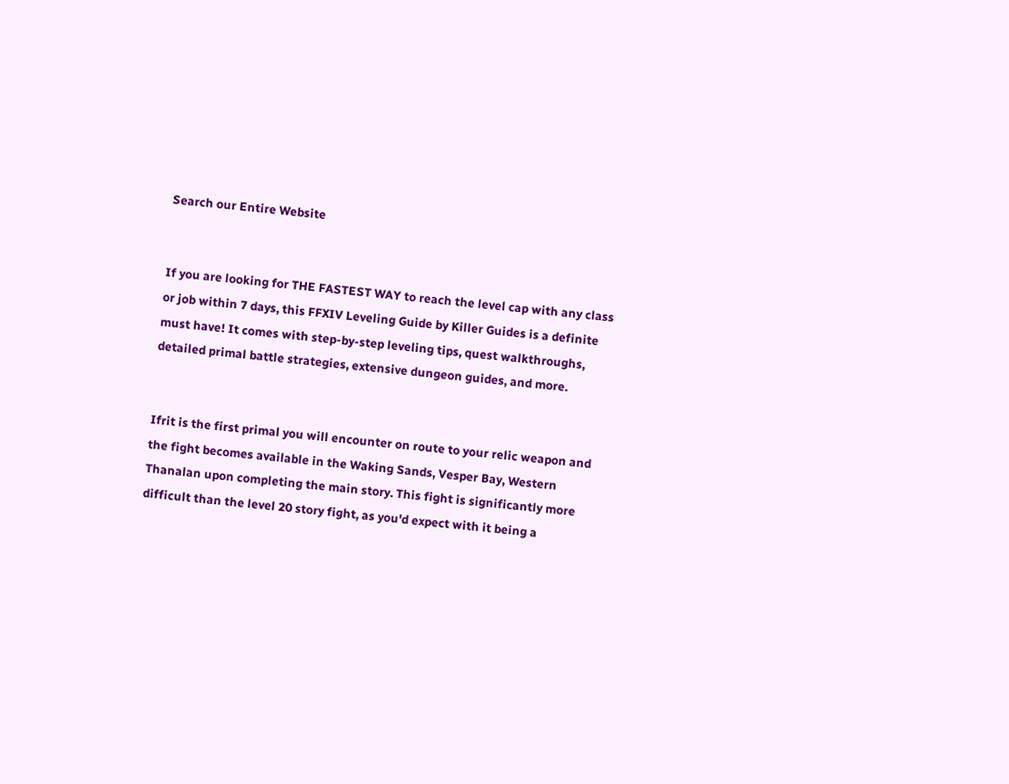Search our Entire Website


If you are looking for THE FASTEST WAY to reach the level cap with any class or job within 7 days, this FFXIV Leveling Guide by Killer Guides is a definite must have! It comes with step-by-step leveling tips, quest walkthroughs, detailed primal battle strategies, extensive dungeon guides, and more.


Ifrit is the first primal you will encounter on route to your relic weapon and the fight becomes available in the Waking Sands, Vesper Bay, Western Thanalan upon completing the main story. This fight is significantly more difficult than the level 20 story fight, as you'd expect with it being a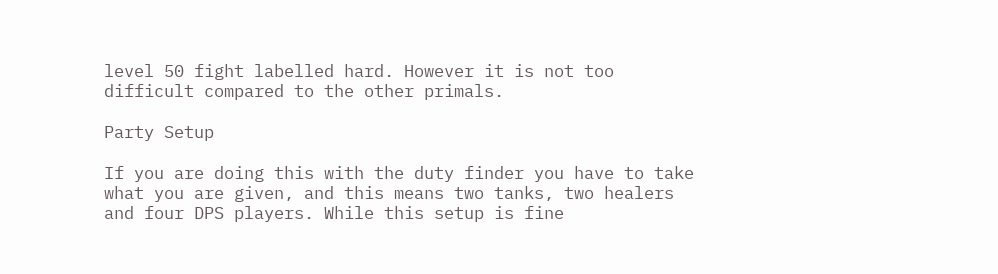level 50 fight labelled hard. However it is not too difficult compared to the other primals.

Party Setup

If you are doing this with the duty finder you have to take what you are given, and this means two tanks, two healers and four DPS players. While this setup is fine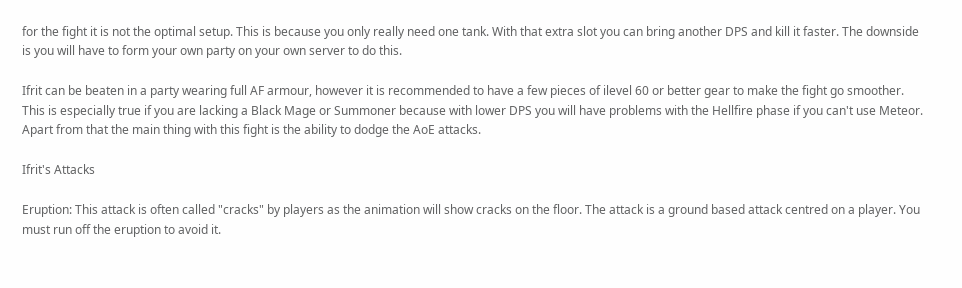for the fight it is not the optimal setup. This is because you only really need one tank. With that extra slot you can bring another DPS and kill it faster. The downside is you will have to form your own party on your own server to do this.

Ifrit can be beaten in a party wearing full AF armour, however it is recommended to have a few pieces of ilevel 60 or better gear to make the fight go smoother. This is especially true if you are lacking a Black Mage or Summoner because with lower DPS you will have problems with the Hellfire phase if you can't use Meteor. Apart from that the main thing with this fight is the ability to dodge the AoE attacks.

Ifrit's Attacks

Eruption: This attack is often called "cracks" by players as the animation will show cracks on the floor. The attack is a ground based attack centred on a player. You must run off the eruption to avoid it.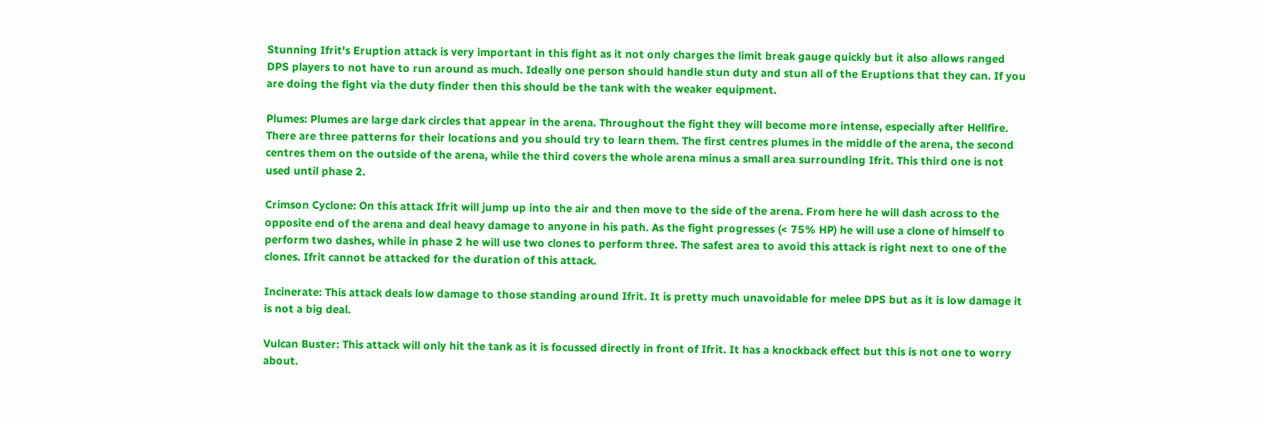Stunning Ifrit's Eruption attack is very important in this fight as it not only charges the limit break gauge quickly but it also allows ranged DPS players to not have to run around as much. Ideally one person should handle stun duty and stun all of the Eruptions that they can. If you are doing the fight via the duty finder then this should be the tank with the weaker equipment.

Plumes: Plumes are large dark circles that appear in the arena. Throughout the fight they will become more intense, especially after Hellfire. There are three patterns for their locations and you should try to learn them. The first centres plumes in the middle of the arena, the second centres them on the outside of the arena, while the third covers the whole arena minus a small area surrounding Ifrit. This third one is not used until phase 2.

Crimson Cyclone: On this attack Ifrit will jump up into the air and then move to the side of the arena. From here he will dash across to the opposite end of the arena and deal heavy damage to anyone in his path. As the fight progresses (< 75% HP) he will use a clone of himself to perform two dashes, while in phase 2 he will use two clones to perform three. The safest area to avoid this attack is right next to one of the clones. Ifrit cannot be attacked for the duration of this attack.

Incinerate: This attack deals low damage to those standing around Ifrit. It is pretty much unavoidable for melee DPS but as it is low damage it is not a big deal.

Vulcan Buster: This attack will only hit the tank as it is focussed directly in front of Ifrit. It has a knockback effect but this is not one to worry about.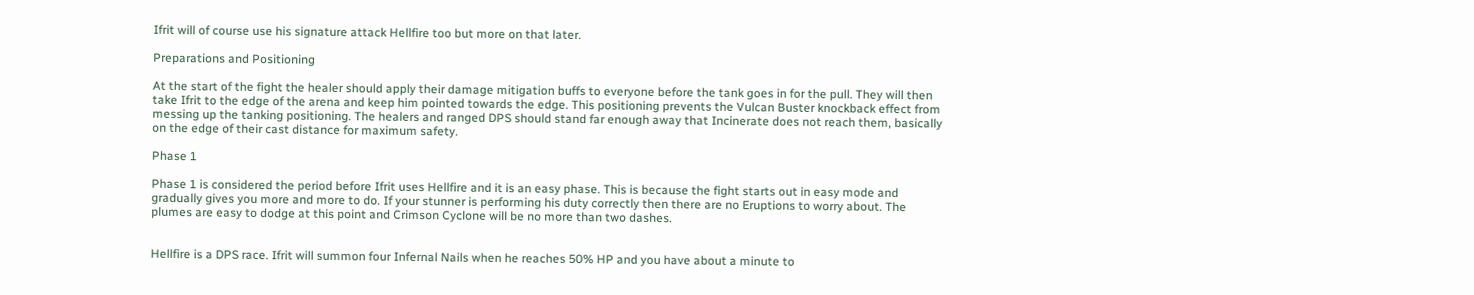Ifrit will of course use his signature attack Hellfire too but more on that later.

Preparations and Positioning

At the start of the fight the healer should apply their damage mitigation buffs to everyone before the tank goes in for the pull. They will then take Ifrit to the edge of the arena and keep him pointed towards the edge. This positioning prevents the Vulcan Buster knockback effect from messing up the tanking positioning. The healers and ranged DPS should stand far enough away that Incinerate does not reach them, basically on the edge of their cast distance for maximum safety.

Phase 1

Phase 1 is considered the period before Ifrit uses Hellfire and it is an easy phase. This is because the fight starts out in easy mode and gradually gives you more and more to do. If your stunner is performing his duty correctly then there are no Eruptions to worry about. The plumes are easy to dodge at this point and Crimson Cyclone will be no more than two dashes.


Hellfire is a DPS race. Ifrit will summon four Infernal Nails when he reaches 50% HP and you have about a minute to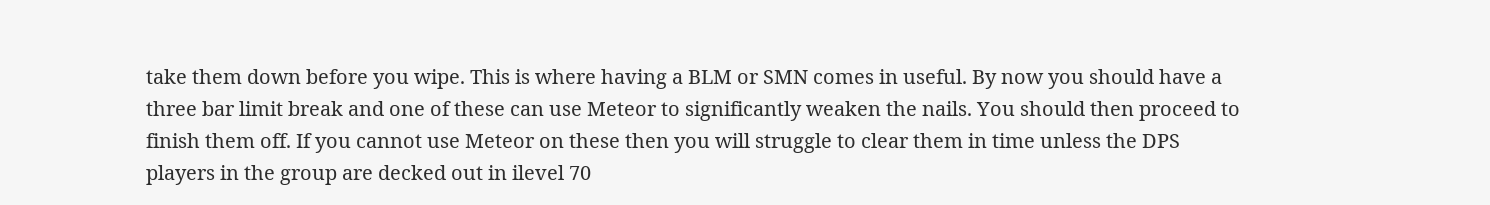take them down before you wipe. This is where having a BLM or SMN comes in useful. By now you should have a three bar limit break and one of these can use Meteor to significantly weaken the nails. You should then proceed to finish them off. If you cannot use Meteor on these then you will struggle to clear them in time unless the DPS players in the group are decked out in ilevel 70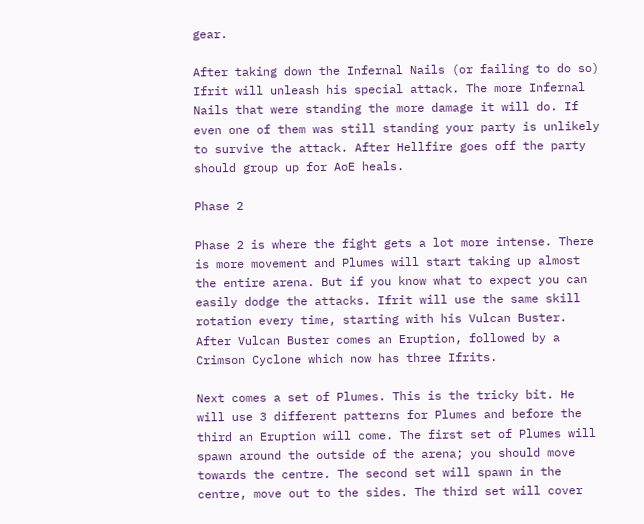gear.

After taking down the Infernal Nails (or failing to do so) Ifrit will unleash his special attack. The more Infernal Nails that were standing the more damage it will do. If even one of them was still standing your party is unlikely to survive the attack. After Hellfire goes off the party should group up for AoE heals.

Phase 2

Phase 2 is where the fight gets a lot more intense. There is more movement and Plumes will start taking up almost the entire arena. But if you know what to expect you can easily dodge the attacks. Ifrit will use the same skill rotation every time, starting with his Vulcan Buster. After Vulcan Buster comes an Eruption, followed by a Crimson Cyclone which now has three Ifrits.

Next comes a set of Plumes. This is the tricky bit. He will use 3 different patterns for Plumes and before the third an Eruption will come. The first set of Plumes will spawn around the outside of the arena; you should move towards the centre. The second set will spawn in the centre, move out to the sides. The third set will cover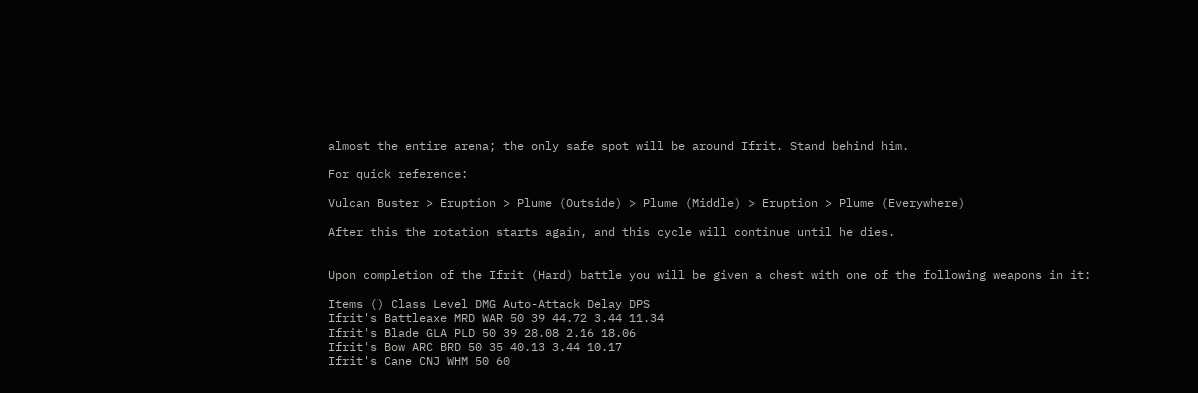almost the entire arena; the only safe spot will be around Ifrit. Stand behind him.

For quick reference:

Vulcan Buster > Eruption > Plume (Outside) > Plume (Middle) > Eruption > Plume (Everywhere)

After this the rotation starts again, and this cycle will continue until he dies.


Upon completion of the Ifrit (Hard) battle you will be given a chest with one of the following weapons in it:

Items () Class Level DMG Auto-Attack Delay DPS
Ifrit's Battleaxe MRD WAR 50 39 44.72 3.44 11.34
Ifrit's Blade GLA PLD 50 39 28.08 2.16 18.06
Ifrit's Bow ARC BRD 50 35 40.13 3.44 10.17
Ifrit's Cane CNJ WHM 50 60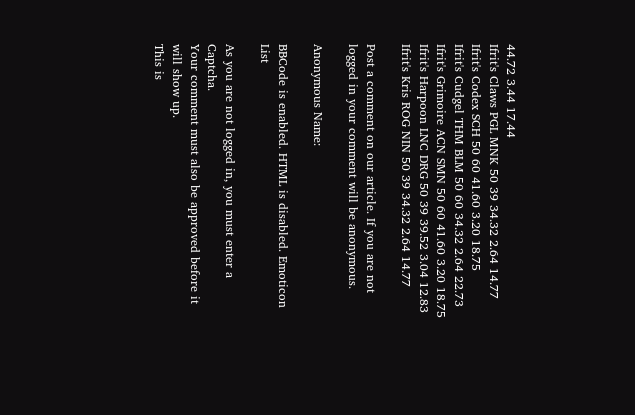44.72 3.44 17.44
Ifrit's Claws PGL MNK 50 39 34.32 2.64 14.77
Ifrit's Codex SCH 50 60 41.60 3.20 18.75
Ifrit's Cudgel THM BLM 50 60 34.32 2.64 22.73
Ifrit's Grimoire ACN SMN 50 60 41.60 3.20 18.75
Ifrit's Harpoon LNC DRG 50 39 39.52 3.04 12.83
Ifrit's Kris ROG NIN 50 39 34.32 2.64 14.77

Post a comment on our article. If you are not logged in your comment will be anonymous.

Anonymous Name:

BBCode is enabled. HTML is disabled. Emoticon List

As you are not logged in, you must enter a Captcha.
Your comment must also be approved before it will show up.
This is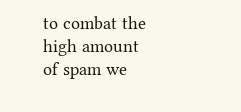to combat the high amount of spam we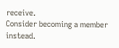receive.
Consider becoming a member instead.